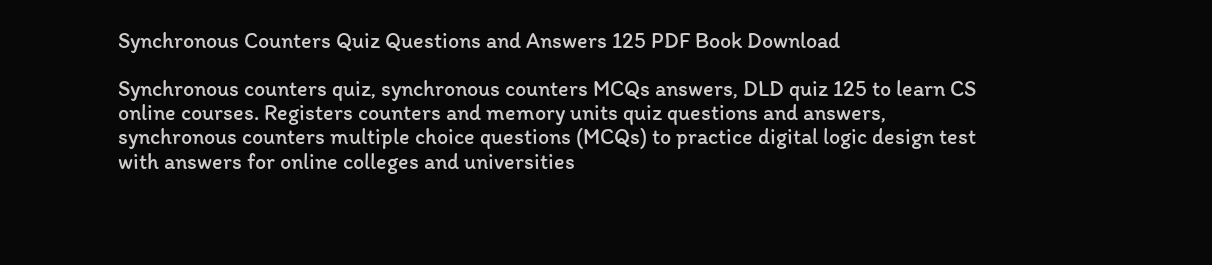Synchronous Counters Quiz Questions and Answers 125 PDF Book Download

Synchronous counters quiz, synchronous counters MCQs answers, DLD quiz 125 to learn CS online courses. Registers counters and memory units quiz questions and answers, synchronous counters multiple choice questions (MCQs) to practice digital logic design test with answers for online colleges and universities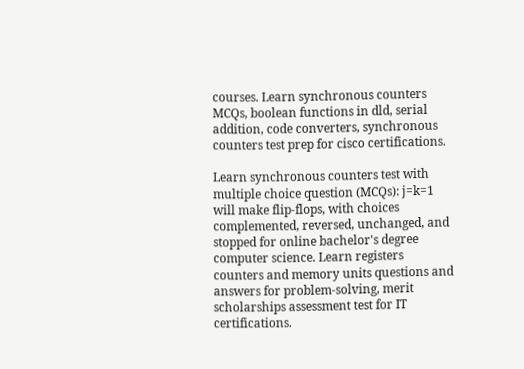courses. Learn synchronous counters MCQs, boolean functions in dld, serial addition, code converters, synchronous counters test prep for cisco certifications.

Learn synchronous counters test with multiple choice question (MCQs): j=k=1 will make flip-flops, with choices complemented, reversed, unchanged, and stopped for online bachelor's degree computer science. Learn registers counters and memory units questions and answers for problem-solving, merit scholarships assessment test for IT certifications.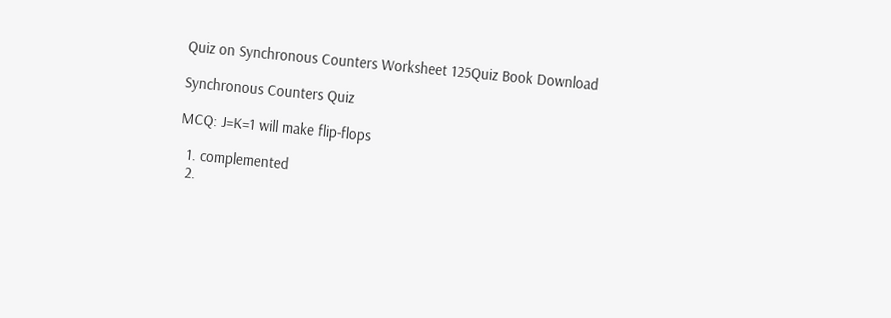Quiz on Synchronous Counters Worksheet 125Quiz Book Download

Synchronous Counters Quiz

MCQ: J=K=1 will make flip-flops

  1. complemented
  2.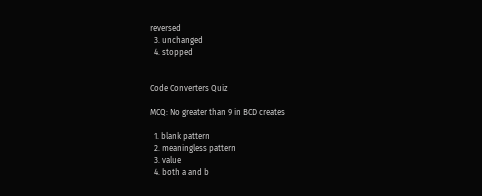reversed
  3. unchanged
  4. stopped


Code Converters Quiz

MCQ: No greater than 9 in BCD creates

  1. blank pattern
  2. meaningless pattern
  3. value
  4. both a and b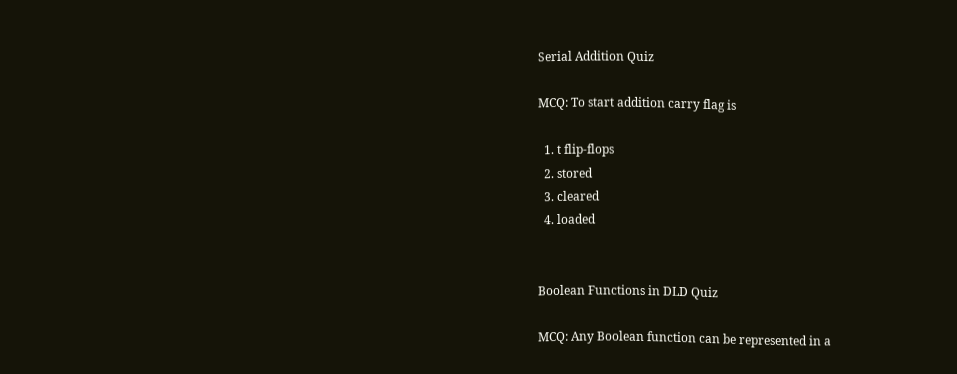Serial Addition Quiz

MCQ: To start addition carry flag is

  1. t flip-flops
  2. stored
  3. cleared
  4. loaded


Boolean Functions in DLD Quiz

MCQ: Any Boolean function can be represented in a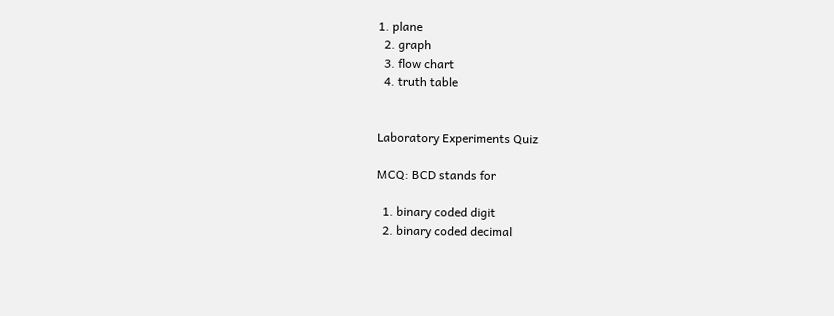1. plane
  2. graph
  3. flow chart
  4. truth table


Laboratory Experiments Quiz

MCQ: BCD stands for

  1. binary coded digit
  2. binary coded decimal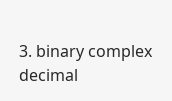3. binary complex decimal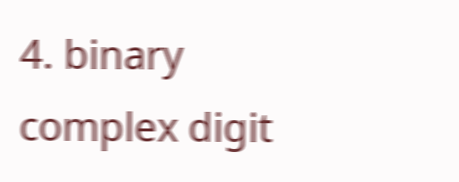4. binary complex digit